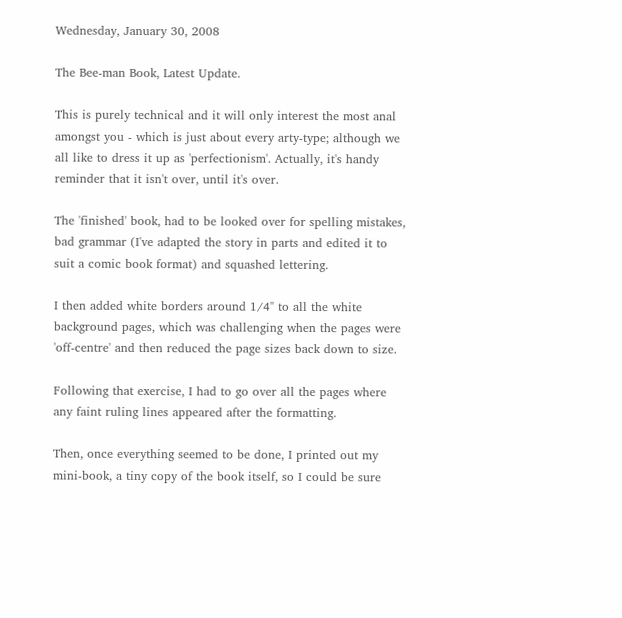Wednesday, January 30, 2008

The Bee-man Book, Latest Update.

This is purely technical and it will only interest the most anal amongst you - which is just about every arty-type; although we all like to dress it up as 'perfectionism'. Actually, it's handy reminder that it isn't over, until it's over.

The 'finished' book, had to be looked over for spelling mistakes, bad grammar (I've adapted the story in parts and edited it to suit a comic book format) and squashed lettering.

I then added white borders around 1/4" to all the white background pages, which was challenging when the pages were 'off-centre' and then reduced the page sizes back down to size.

Following that exercise, I had to go over all the pages where any faint ruling lines appeared after the formatting.

Then, once everything seemed to be done, I printed out my mini-book, a tiny copy of the book itself, so I could be sure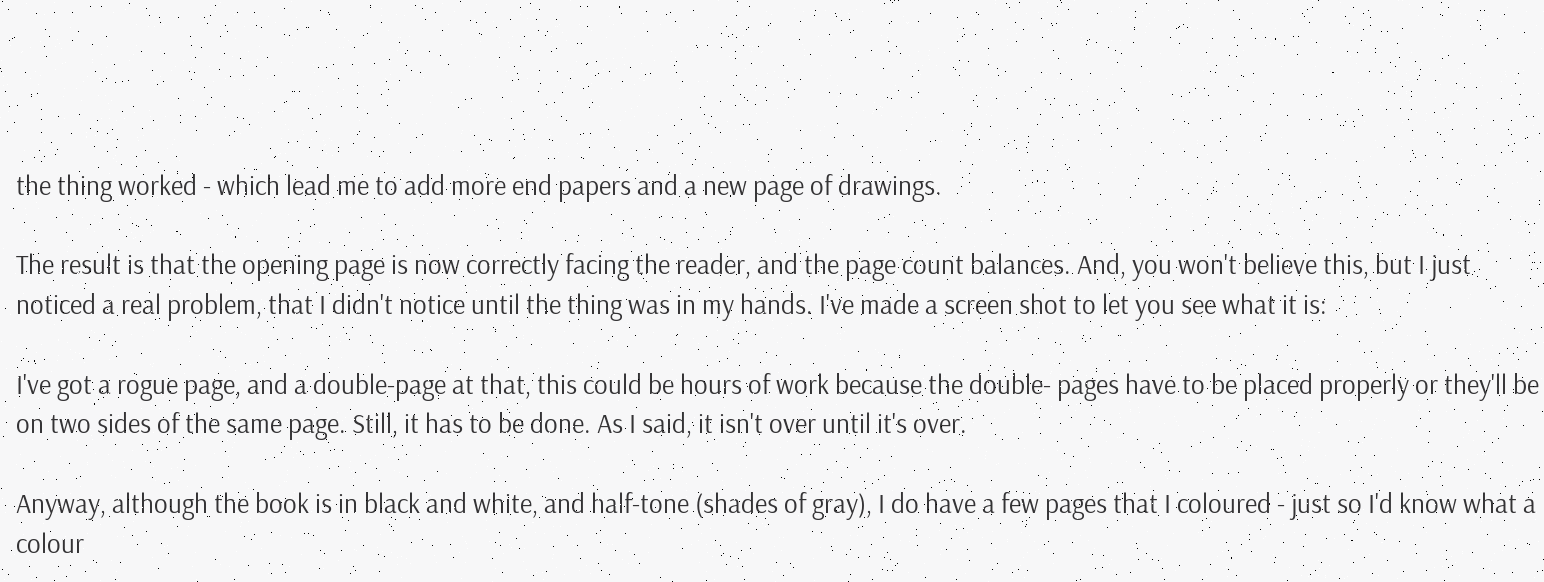the thing worked - which lead me to add more end papers and a new page of drawings.

The result is that the opening page is now correctly facing the reader, and the page count balances. And, you won't believe this, but I just noticed a real problem, that I didn't notice until the thing was in my hands. I've made a screen shot to let you see what it is:

I've got a rogue page, and a double-page at that, this could be hours of work because the double- pages have to be placed properly or they'll be on two sides of the same page. Still, it has to be done. As I said, it isn't over until it's over.

Anyway, although the book is in black and white, and half-tone (shades of gray), I do have a few pages that I coloured - just so I'd know what a colour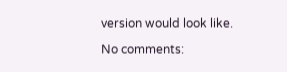version would look like.

No comments: